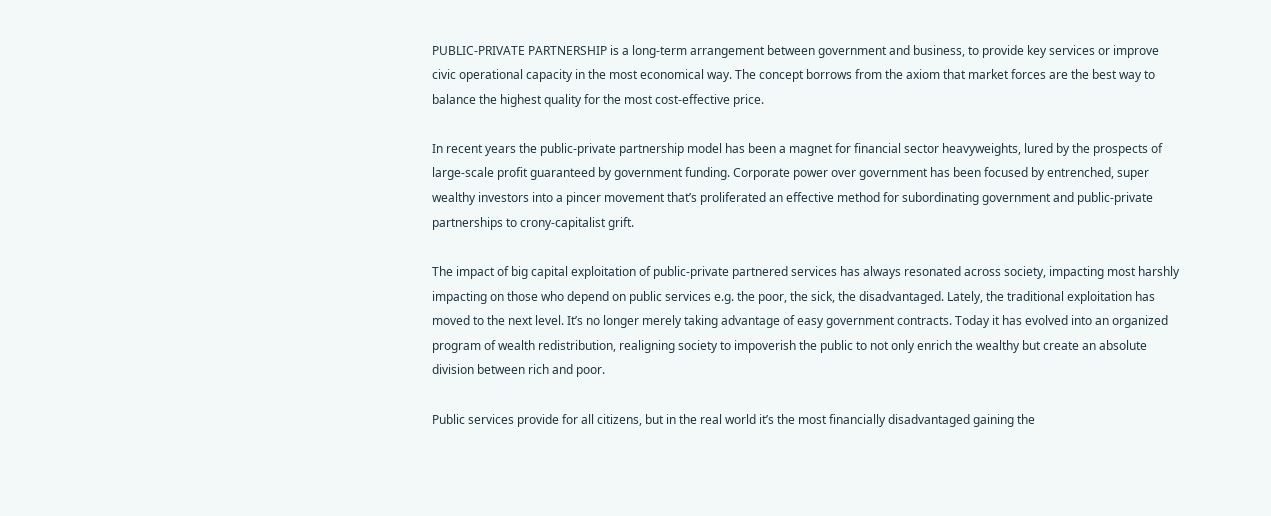PUBLIC-PRIVATE PARTNERSHIP is a long-term arrangement between government and business, to provide key services or improve civic operational capacity in the most economical way. The concept borrows from the axiom that market forces are the best way to balance the highest quality for the most cost-effective price.

In recent years the public-private partnership model has been a magnet for financial sector heavyweights, lured by the prospects of large-scale profit guaranteed by government funding. Corporate power over government has been focused by entrenched, super wealthy investors into a pincer movement that’s proliferated an effective method for subordinating government and public-private partnerships to crony-capitalist grift.

The impact of big capital exploitation of public-private partnered services has always resonated across society, impacting most harshly impacting on those who depend on public services e.g. the poor, the sick, the disadvantaged. Lately, the traditional exploitation has moved to the next level. It’s no longer merely taking advantage of easy government contracts. Today it has evolved into an organized program of wealth redistribution, realigning society to impoverish the public to not only enrich the wealthy but create an absolute division between rich and poor.

Public services provide for all citizens, but in the real world it’s the most financially disadvantaged gaining the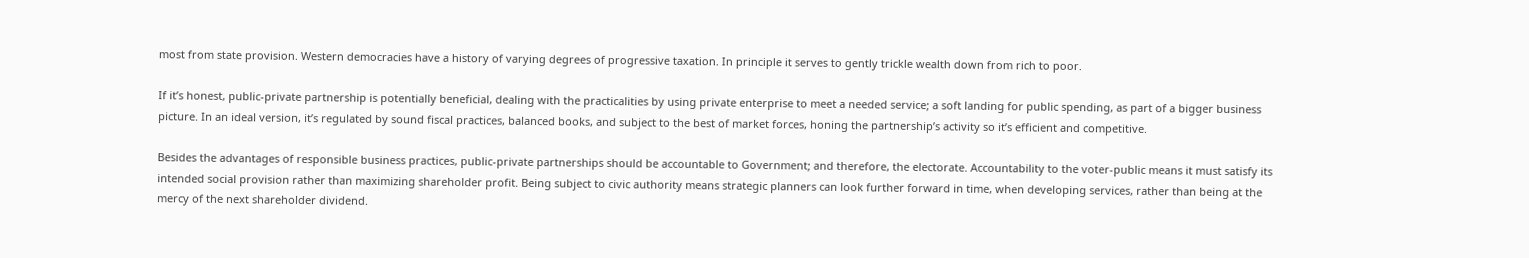most from state provision. Western democracies have a history of varying degrees of progressive taxation. In principle it serves to gently trickle wealth down from rich to poor.

If it’s honest, public-private partnership is potentially beneficial, dealing with the practicalities by using private enterprise to meet a needed service; a soft landing for public spending, as part of a bigger business picture. In an ideal version, it’s regulated by sound fiscal practices, balanced books, and subject to the best of market forces, honing the partnership’s activity so it’s efficient and competitive.

Besides the advantages of responsible business practices, public-private partnerships should be accountable to Government; and therefore, the electorate. Accountability to the voter-public means it must satisfy its intended social provision rather than maximizing shareholder profit. Being subject to civic authority means strategic planners can look further forward in time, when developing services, rather than being at the mercy of the next shareholder dividend.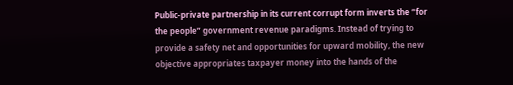Public-private partnership in its current corrupt form inverts the “for the people” government revenue paradigms. Instead of trying to provide a safety net and opportunities for upward mobility, the new objective appropriates taxpayer money into the hands of the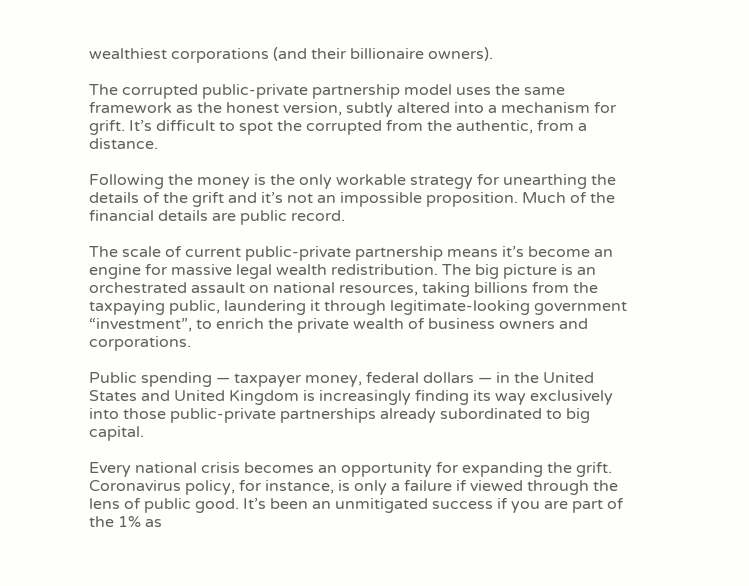wealthiest corporations (and their billionaire owners).

The corrupted public-private partnership model uses the same framework as the honest version, subtly altered into a mechanism for grift. It’s difficult to spot the corrupted from the authentic, from a distance.

Following the money is the only workable strategy for unearthing the details of the grift and it’s not an impossible proposition. Much of the financial details are public record.

The scale of current public-private partnership means it’s become an engine for massive legal wealth redistribution. The big picture is an orchestrated assault on national resources, taking billions from the taxpaying public, laundering it through legitimate-looking government “investment”, to enrich the private wealth of business owners and corporations.

Public spending — taxpayer money, federal dollars — in the United States and United Kingdom is increasingly finding its way exclusively into those public-private partnerships already subordinated to big capital.

Every national crisis becomes an opportunity for expanding the grift. Coronavirus policy, for instance, is only a failure if viewed through the lens of public good. It’s been an unmitigated success if you are part of the 1% as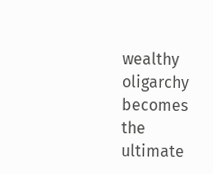wealthy oligarchy becomes the ultimate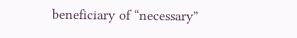beneficiary of “necessary”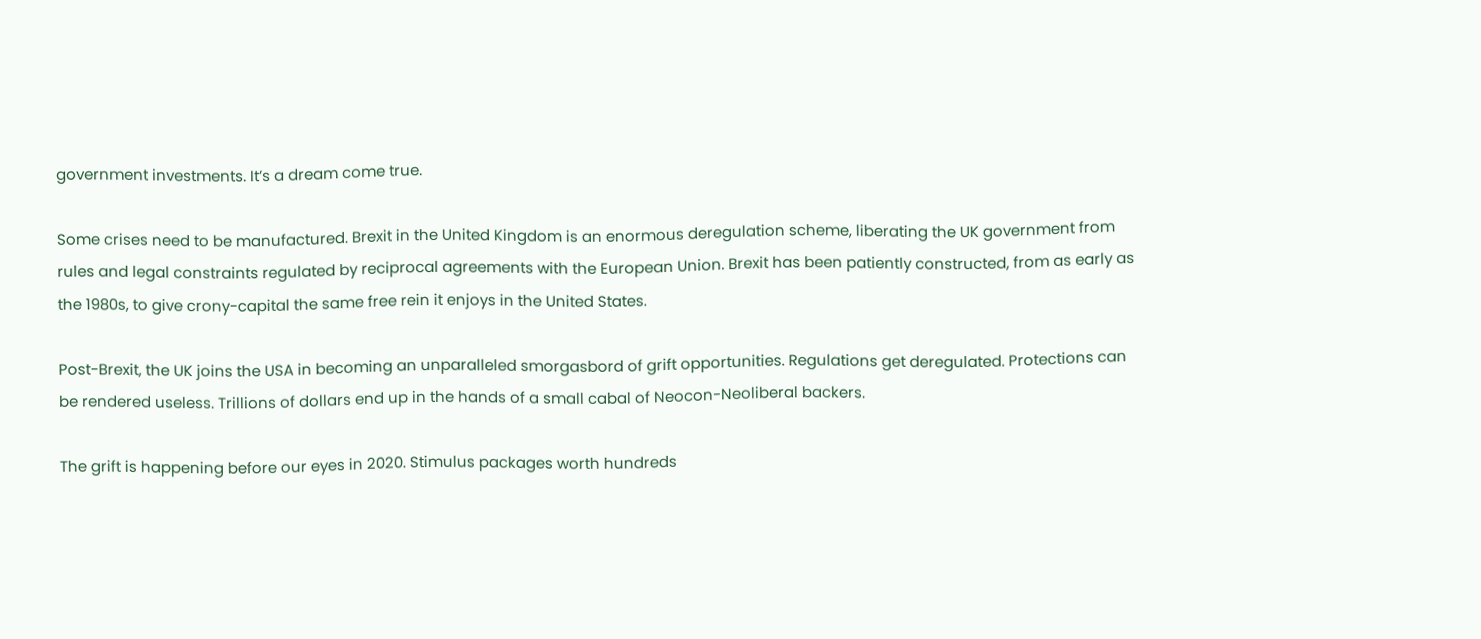government investments. It’s a dream come true.

Some crises need to be manufactured. Brexit in the United Kingdom is an enormous deregulation scheme, liberating the UK government from rules and legal constraints regulated by reciprocal agreements with the European Union. Brexit has been patiently constructed, from as early as the 1980s, to give crony-capital the same free rein it enjoys in the United States.

Post-Brexit, the UK joins the USA in becoming an unparalleled smorgasbord of grift opportunities. Regulations get deregulated. Protections can be rendered useless. Trillions of dollars end up in the hands of a small cabal of Neocon-Neoliberal backers.

The grift is happening before our eyes in 2020. Stimulus packages worth hundreds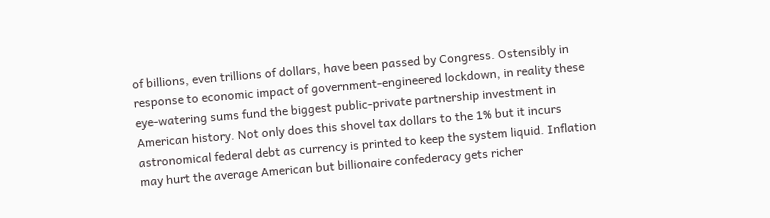of billions, even trillions of dollars, have been passed by Congress. Ostensibly in response to economic impact of government-engineered lockdown, in reality these eye-watering sums fund the biggest public-private partnership investment in American history. Not only does this shovel tax dollars to the 1% but it incurs astronomical federal debt as currency is printed to keep the system liquid. Inflation may hurt the average American but billionaire confederacy gets richer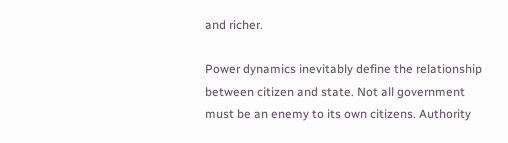and richer.

Power dynamics inevitably define the relationship between citizen and state. Not all government must be an enemy to its own citizens. Authority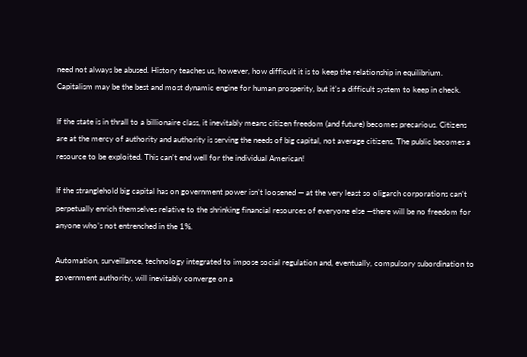need not always be abused. History teaches us, however, how difficult it is to keep the relationship in equilibrium. Capitalism may be the best and most dynamic engine for human prosperity, but it’s a difficult system to keep in check.

If the state is in thrall to a billionaire class, it inevitably means citizen freedom (and future) becomes precarious. Citizens are at the mercy of authority and authority is serving the needs of big capital, not average citizens. The public becomes a resource to be exploited. This can’t end well for the individual American!

If the stranglehold big capital has on government power isn’t loosened — at the very least so oligarch corporations can’t perpetually enrich themselves relative to the shrinking financial resources of everyone else —there will be no freedom for anyone who’s not entrenched in the 1%.

Automation, surveillance, technology integrated to impose social regulation and, eventually, compulsory subordination to government authority, will inevitably converge on a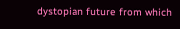dystopian future from which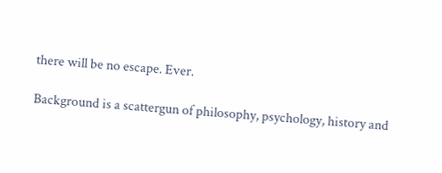there will be no escape. Ever.

Background is a scattergun of philosophy, psychology, history and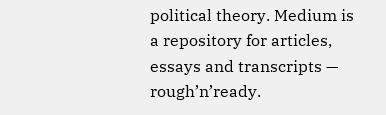political theory. Medium is a repository for articles, essays and transcripts — rough’n’ready.